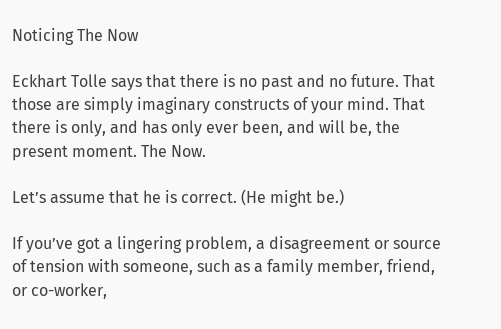Noticing The Now

Eckhart Tolle says that there is no past and no future. That those are simply imaginary constructs of your mind. That there is only, and has only ever been, and will be, the present moment. The Now.

Let’s assume that he is correct. (He might be.)

If you’ve got a lingering problem, a disagreement or source of tension with someone, such as a family member, friend, or co-worker,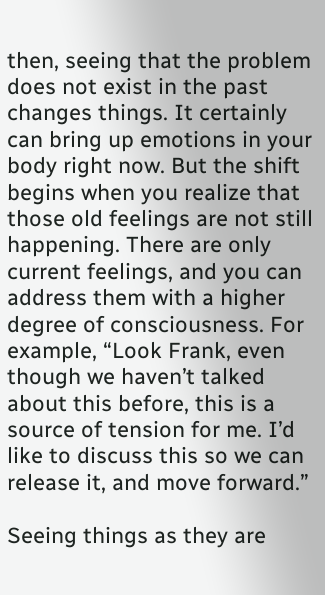then, seeing that the problem does not exist in the past changes things. It certainly can bring up emotions in your body right now. But the shift begins when you realize that those old feelings are not still happening. There are only current feelings, and you can address them with a higher degree of consciousness. For example, “Look Frank, even though we haven’t talked about this before, this is a source of tension for me. I’d like to discuss this so we can release it, and move forward.”

Seeing things as they are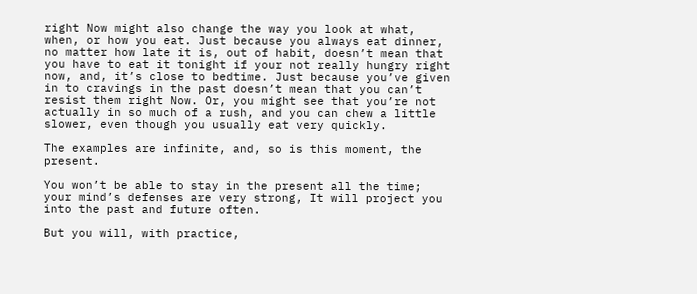right Now might also change the way you look at what, when, or how you eat. Just because you always eat dinner, no matter how late it is, out of habit, doesn’t mean that you have to eat it tonight if your not really hungry right now, and, it’s close to bedtime. Just because you’ve given in to cravings in the past doesn’t mean that you can’t resist them right Now. Or, you might see that you’re not actually in so much of a rush, and you can chew a little slower, even though you usually eat very quickly.

The examples are infinite, and, so is this moment, the present.

You won’t be able to stay in the present all the time; your mind’s defenses are very strong, It will project you into the past and future often.

But you will, with practice,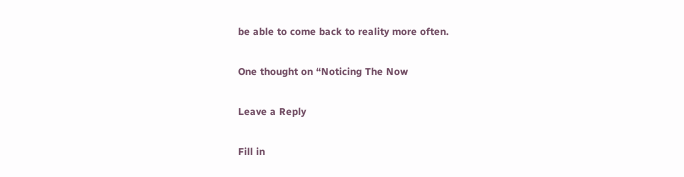be able to come back to reality more often.

One thought on “Noticing The Now

Leave a Reply

Fill in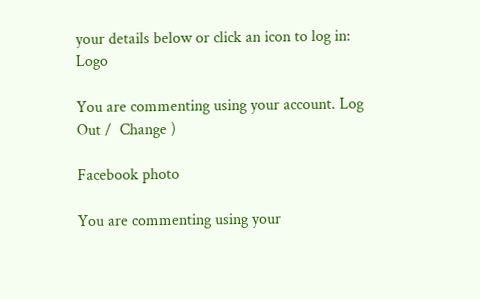your details below or click an icon to log in: Logo

You are commenting using your account. Log Out /  Change )

Facebook photo

You are commenting using your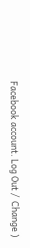Facebook account. Log Out /  Change )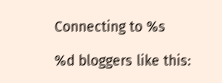Connecting to %s

%d bloggers like this: